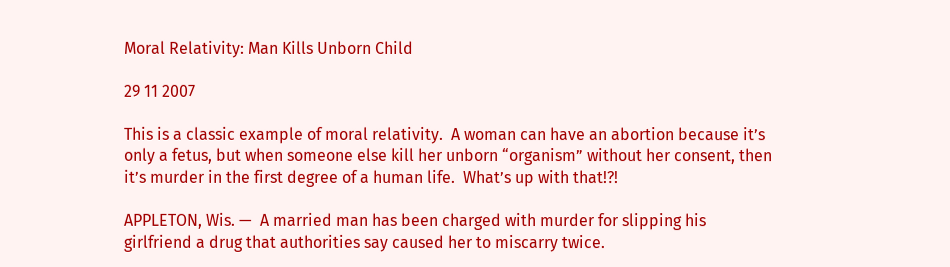Moral Relativity: Man Kills Unborn Child

29 11 2007

This is a classic example of moral relativity.  A woman can have an abortion because it’s only a fetus, but when someone else kill her unborn “organism” without her consent, then it’s murder in the first degree of a human life.  What’s up with that!?!

APPLETON, Wis. —  A married man has been charged with murder for slipping his girlfriend a drug that authorities say caused her to miscarry twice.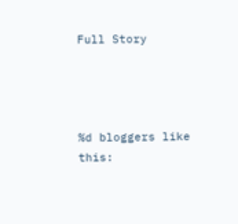Full Story




%d bloggers like this: